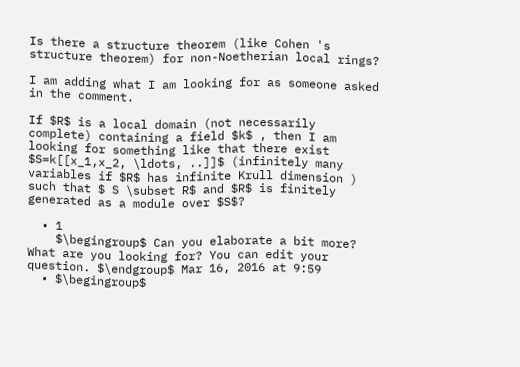Is there a structure theorem (like Cohen 's structure theorem) for non-Noetherian local rings?

I am adding what I am looking for as someone asked in the comment.

If $R$ is a local domain (not necessarily complete) containing a field $k$ , then I am looking for something like that there exist $S=k[[x_1,x_2, \ldots, ..]]$ (infinitely many variables if $R$ has infinite Krull dimension ) such that $ S \subset R$ and $R$ is finitely generated as a module over $S$?

  • 1
    $\begingroup$ Can you elaborate a bit more? What are you looking for? You can edit your question. $\endgroup$ Mar 16, 2016 at 9:59
  • $\begingroup$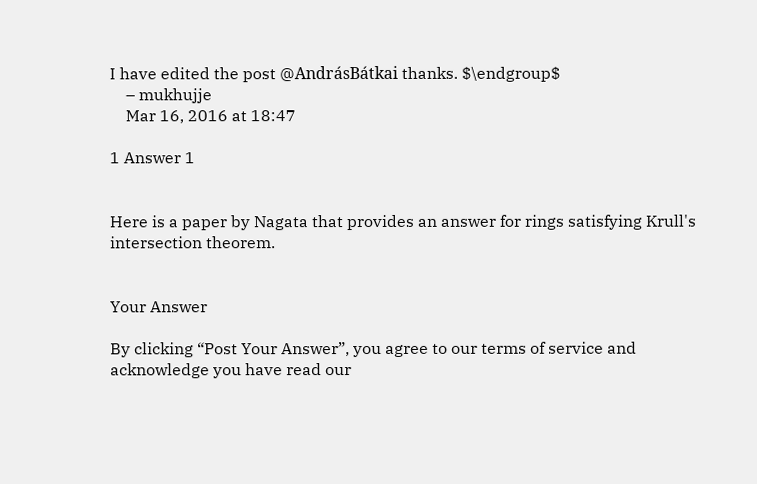I have edited the post @AndrásBátkai thanks. $\endgroup$
    – mukhujje
    Mar 16, 2016 at 18:47

1 Answer 1


Here is a paper by Nagata that provides an answer for rings satisfying Krull's intersection theorem.


Your Answer

By clicking “Post Your Answer”, you agree to our terms of service and acknowledge you have read our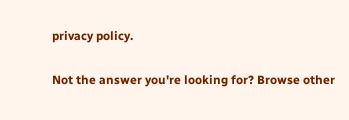privacy policy.

Not the answer you're looking for? Browse other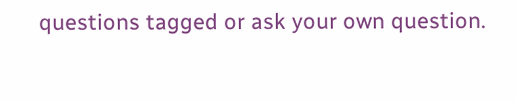questions tagged or ask your own question.